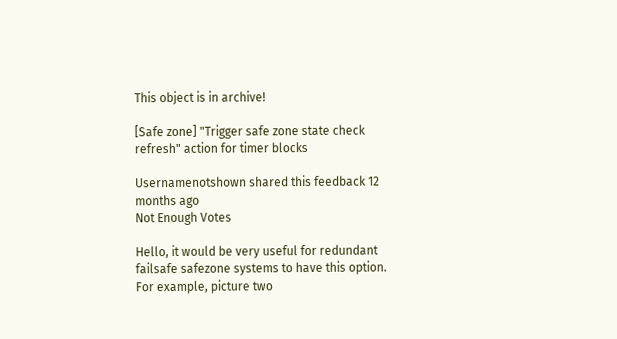This object is in archive!

[Safe zone] "Trigger safe zone state check refresh" action for timer blocks

Usernamenotshown shared this feedback 12 months ago
Not Enough Votes

Hello, it would be very useful for redundant failsafe safezone systems to have this option. For example, picture two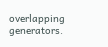overlapping generators.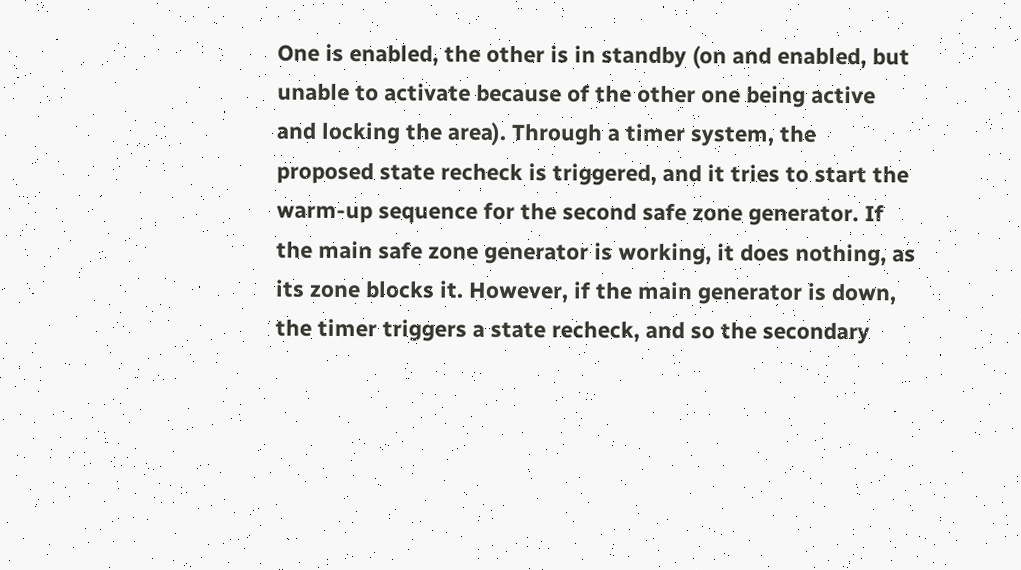One is enabled, the other is in standby (on and enabled, but unable to activate because of the other one being active and locking the area). Through a timer system, the proposed state recheck is triggered, and it tries to start the warm-up sequence for the second safe zone generator. If the main safe zone generator is working, it does nothing, as its zone blocks it. However, if the main generator is down, the timer triggers a state recheck, and so the secondary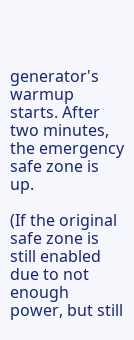generator's warmup starts. After two minutes, the emergency safe zone is up.

(If the original safe zone is still enabled due to not enough power, but still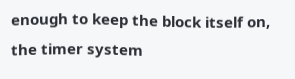enough to keep the block itself on, the timer system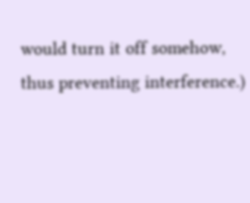would turn it off somehow, thus preventing interference.)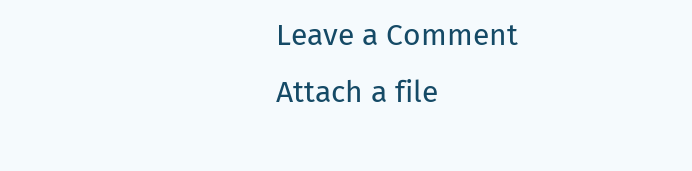Leave a Comment
Attach a file